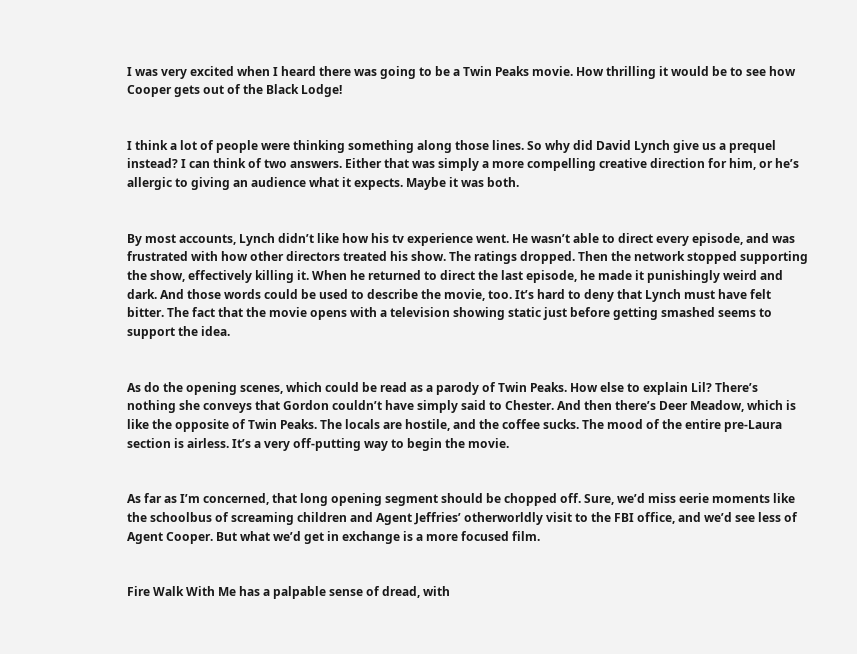I was very excited when I heard there was going to be a Twin Peaks movie. How thrilling it would be to see how Cooper gets out of the Black Lodge!


I think a lot of people were thinking something along those lines. So why did David Lynch give us a prequel instead? I can think of two answers. Either that was simply a more compelling creative direction for him, or he’s allergic to giving an audience what it expects. Maybe it was both.


By most accounts, Lynch didn’t like how his tv experience went. He wasn’t able to direct every episode, and was frustrated with how other directors treated his show. The ratings dropped. Then the network stopped supporting the show, effectively killing it. When he returned to direct the last episode, he made it punishingly weird and dark. And those words could be used to describe the movie, too. It’s hard to deny that Lynch must have felt bitter. The fact that the movie opens with a television showing static just before getting smashed seems to support the idea.


As do the opening scenes, which could be read as a parody of Twin Peaks. How else to explain Lil? There’s nothing she conveys that Gordon couldn’t have simply said to Chester. And then there’s Deer Meadow, which is like the opposite of Twin Peaks. The locals are hostile, and the coffee sucks. The mood of the entire pre-Laura section is airless. It’s a very off-putting way to begin the movie.


As far as I’m concerned, that long opening segment should be chopped off. Sure, we’d miss eerie moments like the schoolbus of screaming children and Agent Jeffries’ otherworldly visit to the FBI office, and we’d see less of Agent Cooper. But what we’d get in exchange is a more focused film.


Fire Walk With Me has a palpable sense of dread, with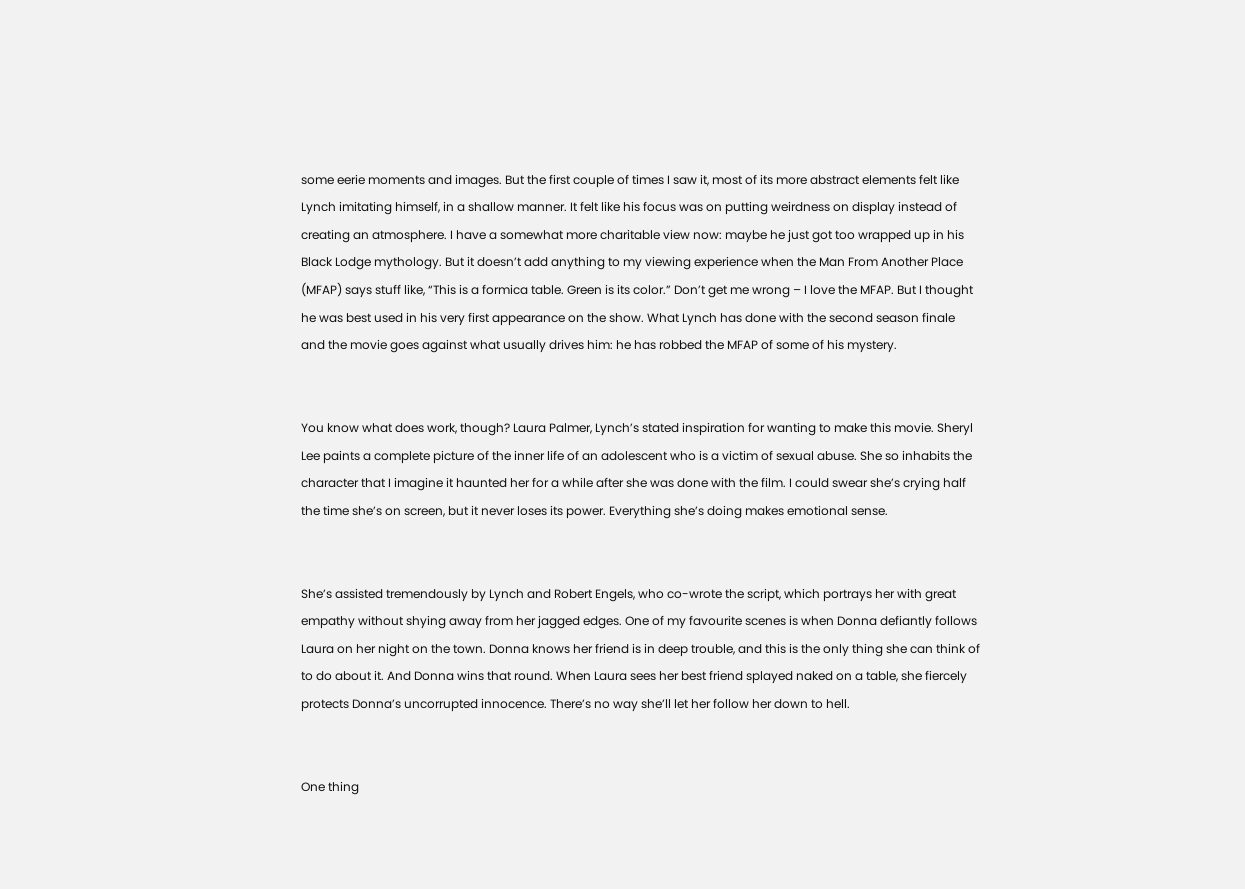some eerie moments and images. But the first couple of times I saw it, most of its more abstract elements felt like Lynch imitating himself, in a shallow manner. It felt like his focus was on putting weirdness on display instead of creating an atmosphere. I have a somewhat more charitable view now: maybe he just got too wrapped up in his Black Lodge mythology. But it doesn’t add anything to my viewing experience when the Man From Another Place (MFAP) says stuff like, “This is a formica table. Green is its color.” Don’t get me wrong – I love the MFAP. But I thought he was best used in his very first appearance on the show. What Lynch has done with the second season finale and the movie goes against what usually drives him: he has robbed the MFAP of some of his mystery.


You know what does work, though? Laura Palmer, Lynch’s stated inspiration for wanting to make this movie. Sheryl Lee paints a complete picture of the inner life of an adolescent who is a victim of sexual abuse. She so inhabits the character that I imagine it haunted her for a while after she was done with the film. I could swear she’s crying half the time she’s on screen, but it never loses its power. Everything she’s doing makes emotional sense.


She’s assisted tremendously by Lynch and Robert Engels, who co-wrote the script, which portrays her with great empathy without shying away from her jagged edges. One of my favourite scenes is when Donna defiantly follows Laura on her night on the town. Donna knows her friend is in deep trouble, and this is the only thing she can think of to do about it. And Donna wins that round. When Laura sees her best friend splayed naked on a table, she fiercely protects Donna’s uncorrupted innocence. There’s no way she’ll let her follow her down to hell.


One thing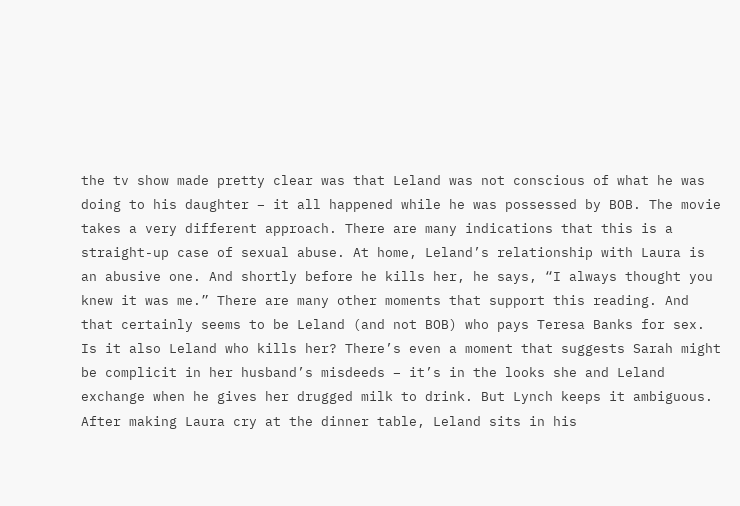the tv show made pretty clear was that Leland was not conscious of what he was doing to his daughter – it all happened while he was possessed by BOB. The movie takes a very different approach. There are many indications that this is a straight-up case of sexual abuse. At home, Leland’s relationship with Laura is an abusive one. And shortly before he kills her, he says, “I always thought you knew it was me.” There are many other moments that support this reading. And that certainly seems to be Leland (and not BOB) who pays Teresa Banks for sex. Is it also Leland who kills her? There’s even a moment that suggests Sarah might be complicit in her husband’s misdeeds – it’s in the looks she and Leland exchange when he gives her drugged milk to drink. But Lynch keeps it ambiguous. After making Laura cry at the dinner table, Leland sits in his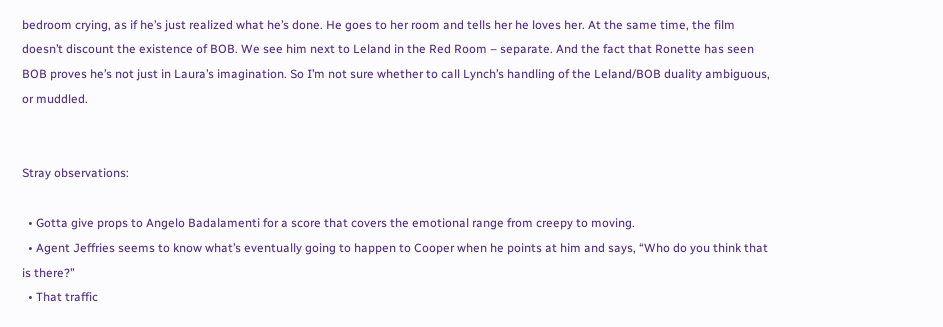bedroom crying, as if he’s just realized what he’s done. He goes to her room and tells her he loves her. At the same time, the film doesn’t discount the existence of BOB. We see him next to Leland in the Red Room – separate. And the fact that Ronette has seen BOB proves he’s not just in Laura’s imagination. So I’m not sure whether to call Lynch’s handling of the Leland/BOB duality ambiguous, or muddled.


Stray observations:

  • Gotta give props to Angelo Badalamenti for a score that covers the emotional range from creepy to moving.
  • Agent Jeffries seems to know what’s eventually going to happen to Cooper when he points at him and says, “Who do you think that is there?”
  • That traffic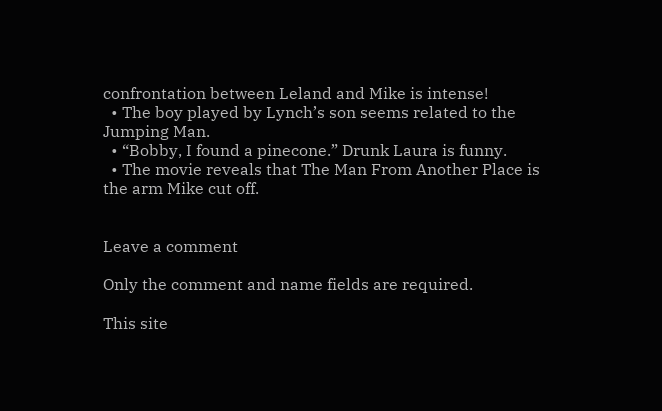confrontation between Leland and Mike is intense!
  • The boy played by Lynch’s son seems related to the Jumping Man.
  • “Bobby, I found a pinecone.” Drunk Laura is funny.
  • The movie reveals that The Man From Another Place is the arm Mike cut off.


Leave a comment

Only the comment and name fields are required.

This site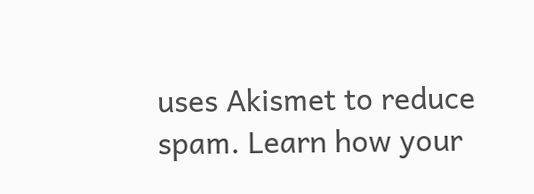uses Akismet to reduce spam. Learn how your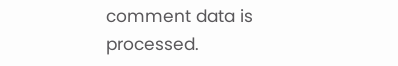comment data is processed.